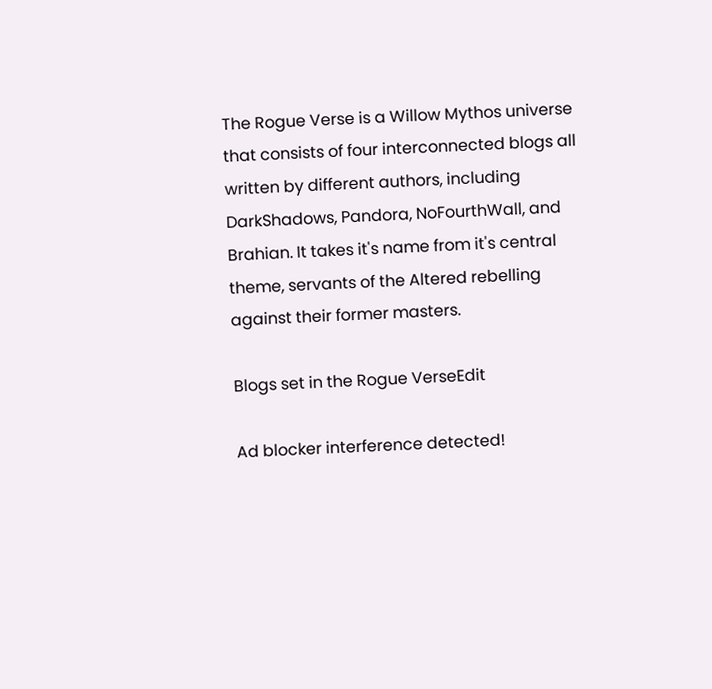The Rogue Verse is a Willow Mythos universe that consists of four interconnected blogs all written by different authors, including DarkShadows, Pandora, NoFourthWall, and Brahian. It takes it's name from it's central theme, servants of the Altered rebelling against their former masters.

Blogs set in the Rogue VerseEdit

Ad blocker interference detected!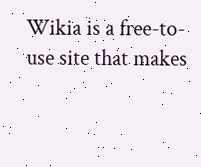Wikia is a free-to-use site that makes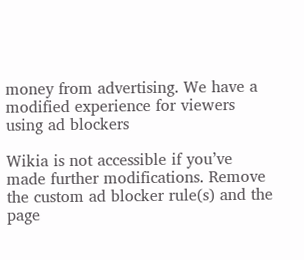money from advertising. We have a modified experience for viewers using ad blockers

Wikia is not accessible if you’ve made further modifications. Remove the custom ad blocker rule(s) and the page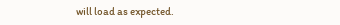will load as expected.